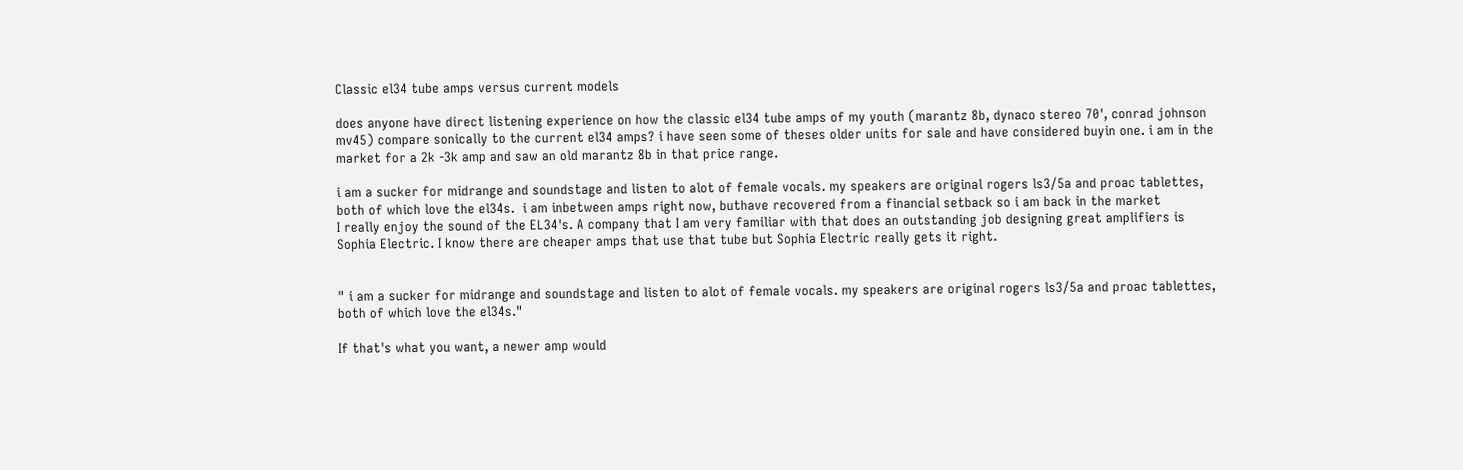Classic el34 tube amps versus current models

does anyone have direct listening experience on how the classic el34 tube amps of my youth (marantz 8b, dynaco stereo 70', conrad johnson mv45) compare sonically to the current el34 amps? i have seen some of theses older units for sale and have considered buyin one. i am in the market for a 2k -3k amp and saw an old marantz 8b in that price range.

i am a sucker for midrange and soundstage and listen to alot of female vocals. my speakers are original rogers ls3/5a and proac tablettes, both of which love the el34s.  i am inbetween amps right now, buthave recovered from a financial setback so i am back in the market
I really enjoy the sound of the EL34's. A company that I am very familiar with that does an outstanding job designing great amplifiers is Sophia Electric. I know there are cheaper amps that use that tube but Sophia Electric really gets it right.


" i am a sucker for midrange and soundstage and listen to alot of female vocals. my speakers are original rogers ls3/5a and proac tablettes, both of which love the el34s."

If that's what you want, a newer amp would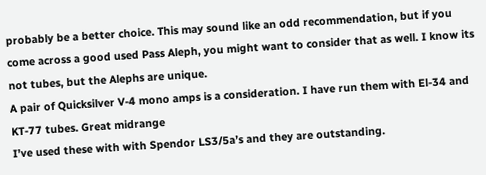probably be a better choice. This may sound like an odd recommendation, but if you come across a good used Pass Aleph, you might want to consider that as well. I know its not tubes, but the Alephs are unique.
A pair of Quicksilver V-4 mono amps is a consideration. I have run them with El-34 and KT-77 tubes. Great midrange
I’ve used these with with Spendor LS3/5a’s and they are outstanding.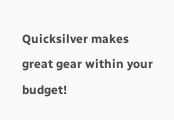Quicksilver makes great gear within your budget!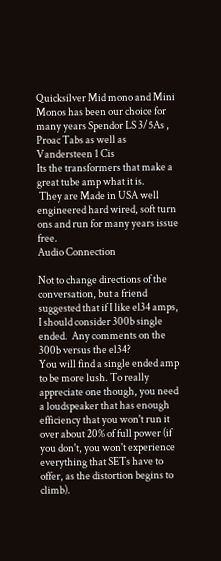Quicksilver Mid mono and Mini Monos has been our choice for many years Spendor LS 3/5As , Proac Tabs as well as Vandersteen 1 Cis
Its the transformers that make a great tube amp what it is.
 They are Made in USA well engineered hard wired, soft turn ons and run for many years issue free.
Audio Connection

Not to change directions of the conversation, but a friend suggested that if I like el34 amps, I should consider 300b single ended.  Any comments on the 300b versus the el34?
You will find a single ended amp to be more lush. To really appreciate one though, you need a loudspeaker that has enough efficiency that you won't run it over about 20% of full power (if you don't, you won't experience everything that SETs have to offer, as the distortion begins to climb).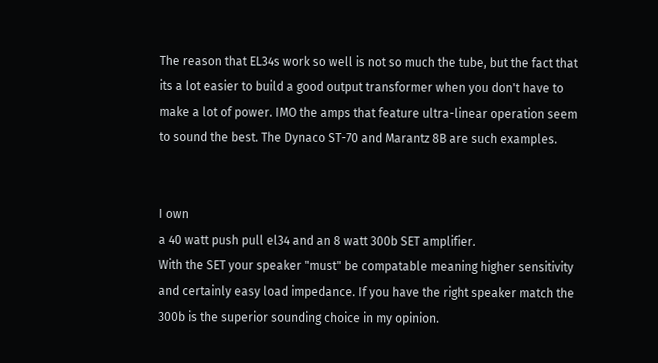The reason that EL34s work so well is not so much the tube, but the fact that its a lot easier to build a good output transformer when you don't have to make a lot of power. IMO the amps that feature ultra-linear operation seem to sound the best. The Dynaco ST-70 and Marantz 8B are such examples.


I own
a 40 watt push pull el34 and an 8 watt 300b SET amplifier.
With the SET your speaker "must" be compatable meaning higher sensitivity and certainly easy load impedance. If you have the right speaker match the 300b is the superior sounding choice in my opinion.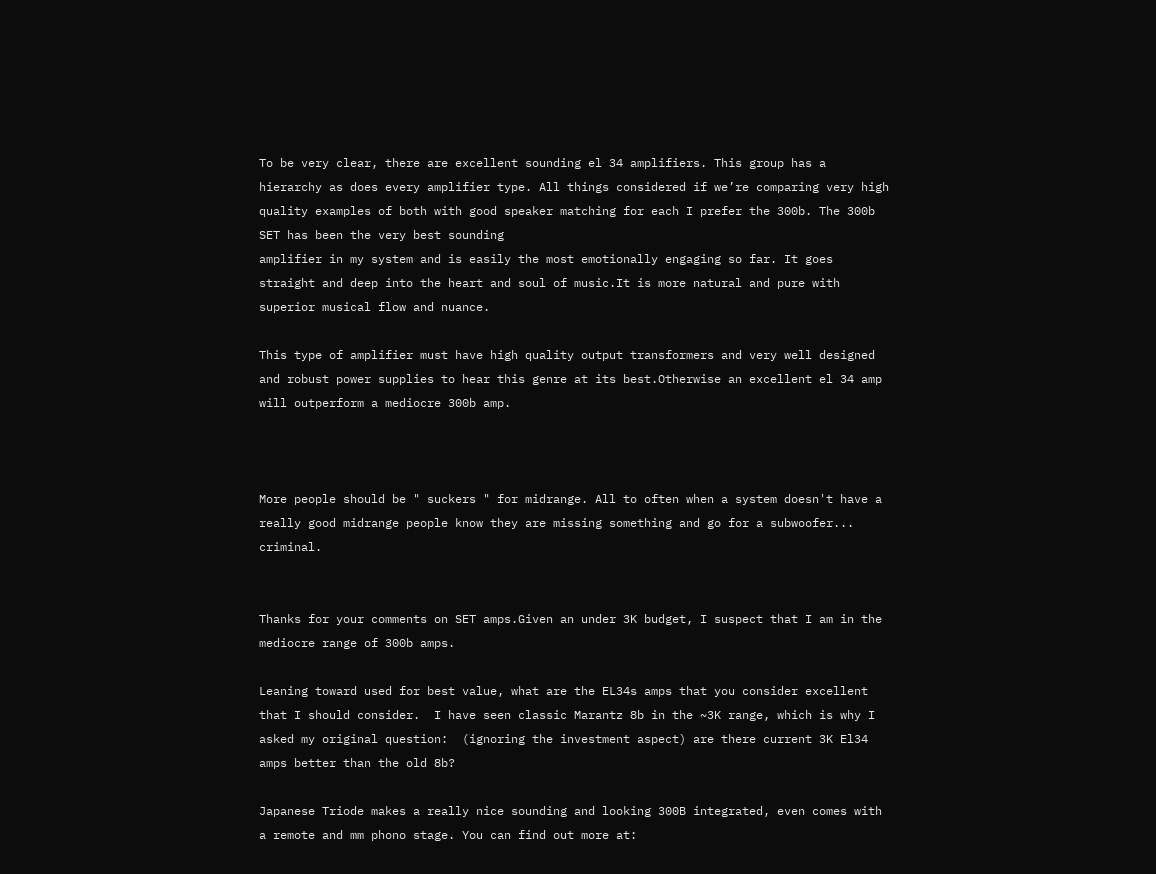To be very clear, there are excellent sounding el 34 amplifiers. This group has a hierarchy as does every amplifier type. All things considered if we’re comparing very high quality examples of both with good speaker matching for each I prefer the 300b. The 300b SET has been the very best sounding
amplifier in my system and is easily the most emotionally engaging so far. It goes straight and deep into the heart and soul of music.It is more natural and pure with superior musical flow and nuance.

This type of amplifier must have high quality output transformers and very well designed and robust power supplies to hear this genre at its best.Otherwise an excellent el 34 amp will outperform a mediocre 300b amp.



More people should be " suckers " for midrange. All to often when a system doesn't have a really good midrange people know they are missing something and go for a subwoofer... criminal.


Thanks for your comments on SET amps.Given an under 3K budget, I suspect that I am in the mediocre range of 300b amps.

Leaning toward used for best value, what are the EL34s amps that you consider excellent that I should consider.  I have seen classic Marantz 8b in the ~3K range, which is why I asked my original question:  (ignoring the investment aspect) are there current 3K El34 amps better than the old 8b?

Japanese Triode makes a really nice sounding and looking 300B integrated, even comes with a remote and mm phono stage. You can find out more at: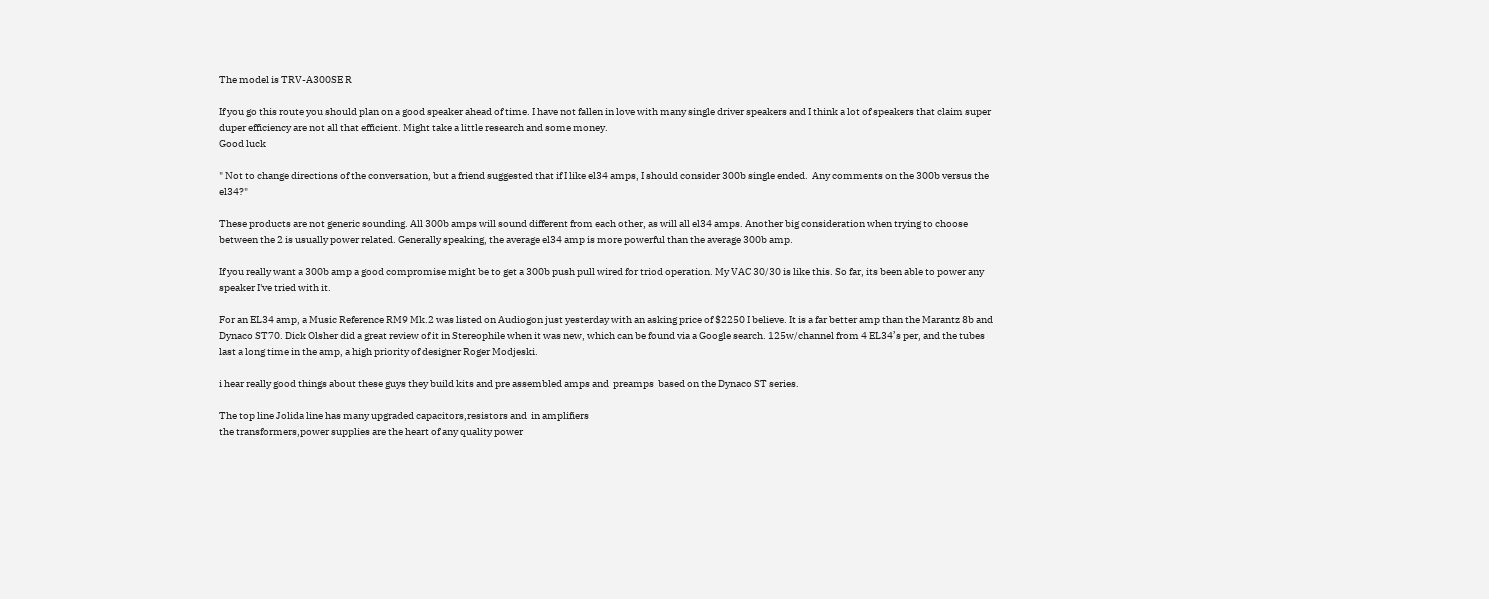The model is TRV-A300SE R

If you go this route you should plan on a good speaker ahead of time. I have not fallen in love with many single driver speakers and I think a lot of speakers that claim super duper efficiency are not all that efficient. Might take a little research and some money.
Good luck

" Not to change directions of the conversation, but a friend suggested that if I like el34 amps, I should consider 300b single ended.  Any comments on the 300b versus the el34?"

These products are not generic sounding. All 300b amps will sound different from each other, as will all el34 amps. Another big consideration when trying to choose between the 2 is usually power related. Generally speaking, the average el34 amp is more powerful than the average 300b amp.

If you really want a 300b amp a good compromise might be to get a 300b push pull wired for triod operation. My VAC 30/30 is like this. So far, its been able to power any speaker I've tried with it.

For an EL34 amp, a Music Reference RM9 Mk.2 was listed on Audiogon just yesterday with an asking price of $2250 I believe. It is a far better amp than the Marantz 8b and Dynaco ST70. Dick Olsher did a great review of it in Stereophile when it was new, which can be found via a Google search. 125w/channel from 4 EL34’s per, and the tubes last a long time in the amp, a high priority of designer Roger Modjeski.

i hear really good things about these guys they build kits and pre assembled amps and  preamps  based on the Dynaco ST series.

The top line Jolida line has many upgraded capacitors,resistors and  in amplifiers
the transformers,power supplies are the heart of any quality power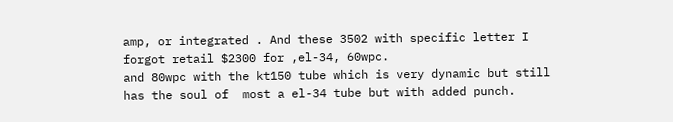amp, or integrated . And these 3502 with specific letter I forgot retail $2300 for ,el-34, 60wpc.
and 80wpc with the kt150 tube which is very dynamic but still has the soul of  most a el-34 tube but with added punch.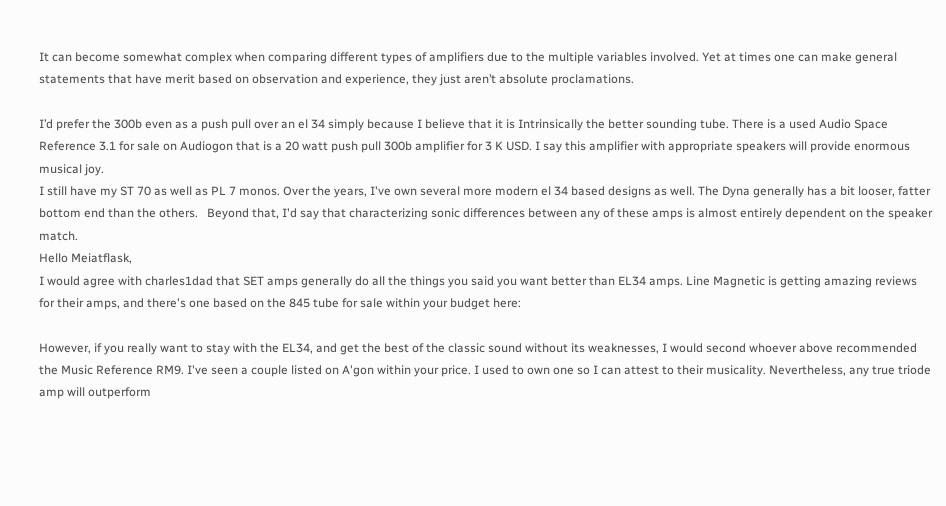It can become somewhat complex when comparing different types of amplifiers due to the multiple variables involved. Yet at times one can make general statements that have merit based on observation and experience, they just aren’t absolute proclamations.

I’d prefer the 300b even as a push pull over an el 34 simply because I believe that it is Intrinsically the better sounding tube. There is a used Audio Space Reference 3.1 for sale on Audiogon that is a 20 watt push pull 300b amplifier for 3 K USD. I say this amplifier with appropriate speakers will provide enormous musical joy.
I still have my ST 70 as well as PL 7 monos. Over the years, I've own several more modern el 34 based designs as well. The Dyna generally has a bit looser, fatter bottom end than the others.   Beyond that, I'd say that characterizing sonic differences between any of these amps is almost entirely dependent on the speaker match.
Hello Meiatflask,
I would agree with charles1dad that SET amps generally do all the things you said you want better than EL34 amps. Line Magnetic is getting amazing reviews for their amps, and there's one based on the 845 tube for sale within your budget here:

However, if you really want to stay with the EL34, and get the best of the classic sound without its weaknesses, I would second whoever above recommended the Music Reference RM9. I've seen a couple listed on A'gon within your price. I used to own one so I can attest to their musicality. Nevertheless, any true triode amp will outperform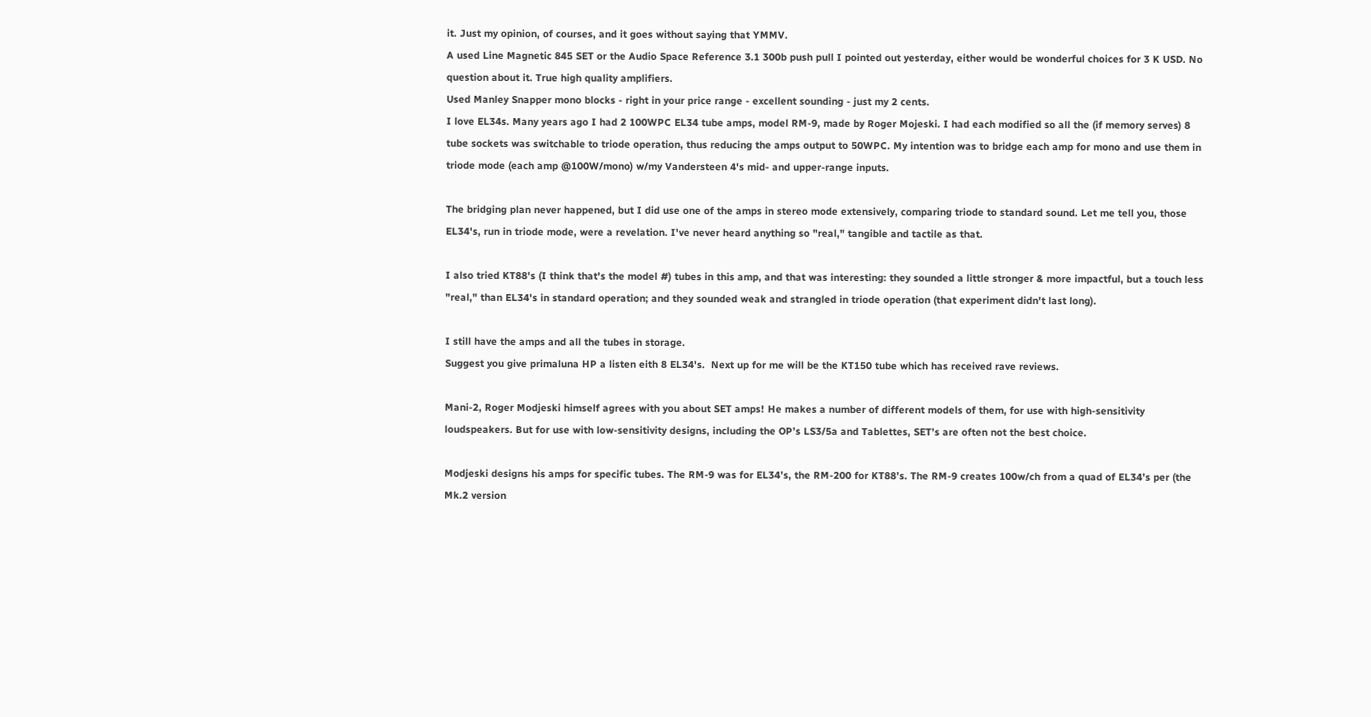it. Just my opinion, of courses, and it goes without saying that YMMV.
A used Line Magnetic 845 SET or the Audio Space Reference 3.1 300b push pull I pointed out yesterday, either would be wonderful choices for 3 K USD. No question about it. True high quality amplifiers.
Used Manley Snapper mono blocks - right in your price range - excellent sounding - just my 2 cents.
I love EL34s. Many years ago I had 2 100WPC EL34 tube amps, model RM-9, made by Roger Mojeski. I had each modified so all the (if memory serves) 8 tube sockets was switchable to triode operation, thus reducing the amps output to 50WPC. My intention was to bridge each amp for mono and use them in triode mode (each amp @100W/mono) w/my Vandersteen 4's mid- and upper-range inputs.

The bridging plan never happened, but I did use one of the amps in stereo mode extensively, comparing triode to standard sound. Let me tell you, those EL34's, run in triode mode, were a revelation. I've never heard anything so "real," tangible and tactile as that.

I also tried KT88's (I think that's the model #) tubes in this amp, and that was interesting: they sounded a little stronger & more impactful, but a touch less "real," than EL34's in standard operation; and they sounded weak and strangled in triode operation (that experiment didn't last long).

I still have the amps and all the tubes in storage.
Suggest you give primaluna HP a listen eith 8 EL34's.  Next up for me will be the KT150 tube which has received rave reviews.

Mani-2, Roger Modjeski himself agrees with you about SET amps! He makes a number of different models of them, for use with high-sensitivity loudspeakers. But for use with low-sensitivity designs, including the OP’s LS3/5a and Tablettes, SET’s are often not the best choice.

Modjeski designs his amps for specific tubes. The RM-9 was for EL34’s, the RM-200 for KT88’s. The RM-9 creates 100w/ch from a quad of EL34’s per (the Mk.2 version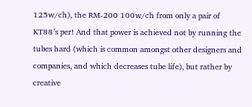125w/ch), the RM-200 100w/ch from only a pair of KT88’s per! And that power is achieved not by running the tubes hard (which is common amongst other designers and companies, and which decreases tube life), but rather by creative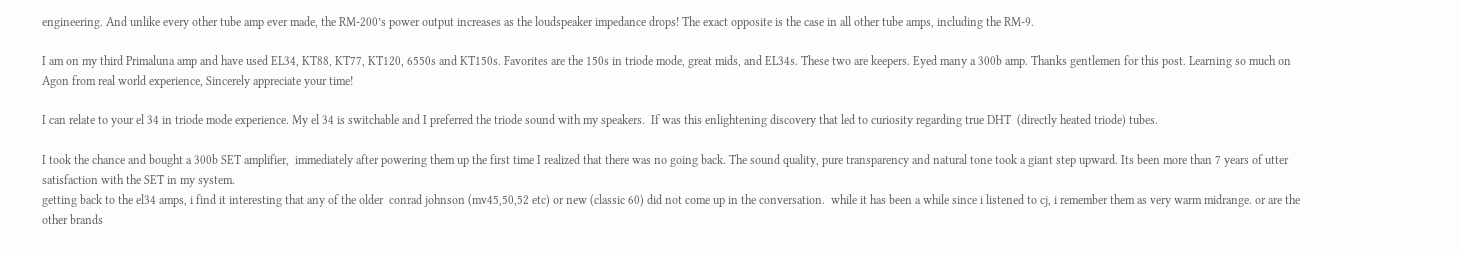engineering. And unlike every other tube amp ever made, the RM-200’s power output increases as the loudspeaker impedance drops! The exact opposite is the case in all other tube amps, including the RM-9.

I am on my third Primaluna amp and have used EL34, KT88, KT77, KT120, 6550s and KT150s. Favorites are the 150s in triode mode, great mids, and EL34s. These two are keepers. Eyed many a 300b amp. Thanks gentlemen for this post. Learning so much on Agon from real world experience, Sincerely appreciate your time!

I can relate to your el 34 in triode mode experience. My el 34 is switchable and I preferred the triode sound with my speakers.  If was this enlightening discovery that led to curiosity regarding true DHT  (directly heated triode) tubes.

I took the chance and bought a 300b SET amplifier,  immediately after powering them up the first time I realized that there was no going back. The sound quality, pure transparency and natural tone took a giant step upward. Its been more than 7 years of utter satisfaction with the SET in my system.
getting back to the el34 amps, i find it interesting that any of the older  conrad johnson (mv45,50,52 etc) or new (classic 60) did not come up in the conversation.  while it has been a while since i listened to cj, i remember them as very warm midrange. or are the other brands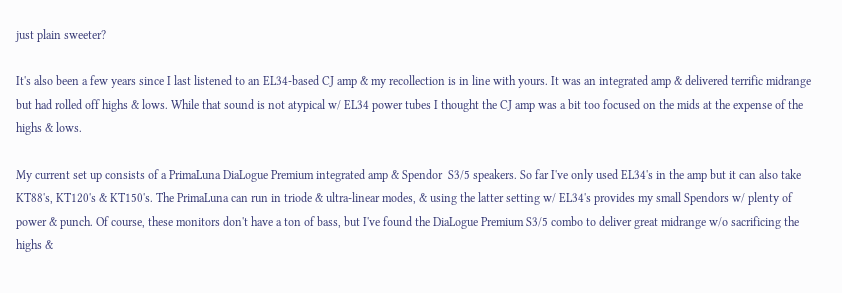just plain sweeter?

It's also been a few years since I last listened to an EL34-based CJ amp & my recollection is in line with yours. It was an integrated amp & delivered terrific midrange but had rolled off highs & lows. While that sound is not atypical w/ EL34 power tubes I thought the CJ amp was a bit too focused on the mids at the expense of the highs & lows.

My current set up consists of a PrimaLuna DiaLogue Premium integrated amp & Spendor  S3/5 speakers. So far I've only used EL34's in the amp but it can also take KT88's, KT120's & KT150's. The PrimaLuna can run in triode & ultra-linear modes, & using the latter setting w/ EL34's provides my small Spendors w/ plenty of power & punch. Of course, these monitors don't have a ton of bass, but I've found the DiaLogue Premium S3/5 combo to deliver great midrange w/o sacrificing the highs &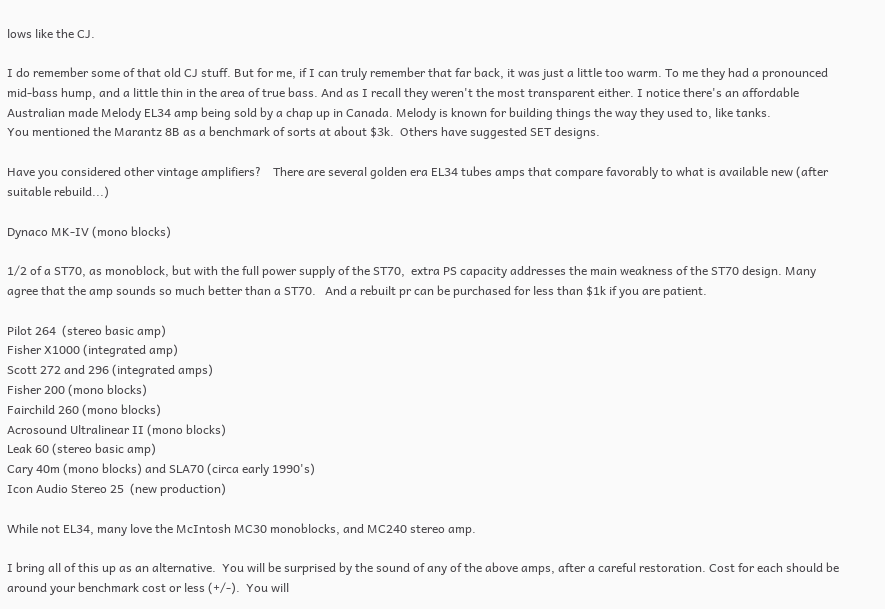lows like the CJ.

I do remember some of that old CJ stuff. But for me, if I can truly remember that far back, it was just a little too warm. To me they had a pronounced mid-bass hump, and a little thin in the area of true bass. And as I recall they weren't the most transparent either. I notice there's an affordable Australian made Melody EL34 amp being sold by a chap up in Canada. Melody is known for building things the way they used to, like tanks.
You mentioned the Marantz 8B as a benchmark of sorts at about $3k.  Others have suggested SET designs.

Have you considered other vintage amplifiers?    There are several golden era EL34 tubes amps that compare favorably to what is available new (after suitable rebuild...)

Dynaco MK-IV (mono blocks)

1/2 of a ST70, as monoblock, but with the full power supply of the ST70,  extra PS capacity addresses the main weakness of the ST70 design. Many agree that the amp sounds so much better than a ST70.   And a rebuilt pr can be purchased for less than $1k if you are patient.

Pilot 264  (stereo basic amp)
Fisher X1000 (integrated amp)
Scott 272 and 296 (integrated amps)
Fisher 200 (mono blocks)
Fairchild 260 (mono blocks)
Acrosound Ultralinear II (mono blocks)
Leak 60 (stereo basic amp)
Cary 40m (mono blocks) and SLA70 (circa early 1990's)
Icon Audio Stereo 25  (new production)

While not EL34, many love the McIntosh MC30 monoblocks, and MC240 stereo amp.

I bring all of this up as an alternative.  You will be surprised by the sound of any of the above amps, after a careful restoration. Cost for each should be around your benchmark cost or less (+/-).  You will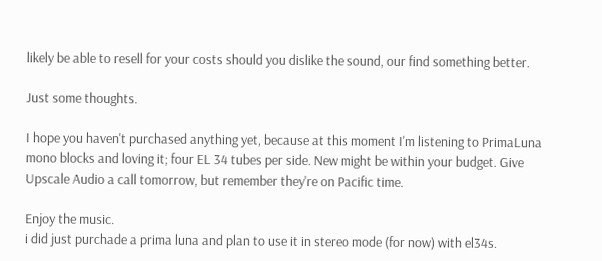likely be able to resell for your costs should you dislike the sound, our find something better.

Just some thoughts.

I hope you haven't purchased anything yet, because at this moment I'm listening to PrimaLuna mono blocks and loving it; four EL 34 tubes per side. New might be within your budget. Give Upscale Audio a call tomorrow, but remember they're on Pacific time.

Enjoy the music.
i did just purchade a prima luna and plan to use it in stereo mode (for now) with el34s.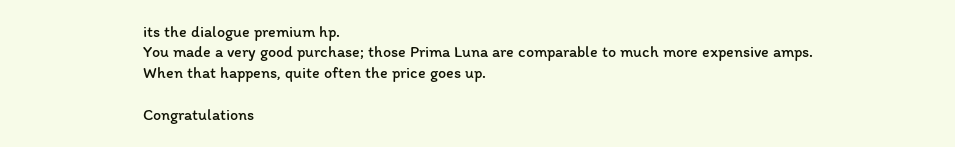its the dialogue premium hp.
You made a very good purchase; those Prima Luna are comparable to much more expensive amps.  When that happens, quite often the price goes up.

Congratulations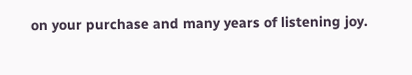on your purchase and many years of listening joy.